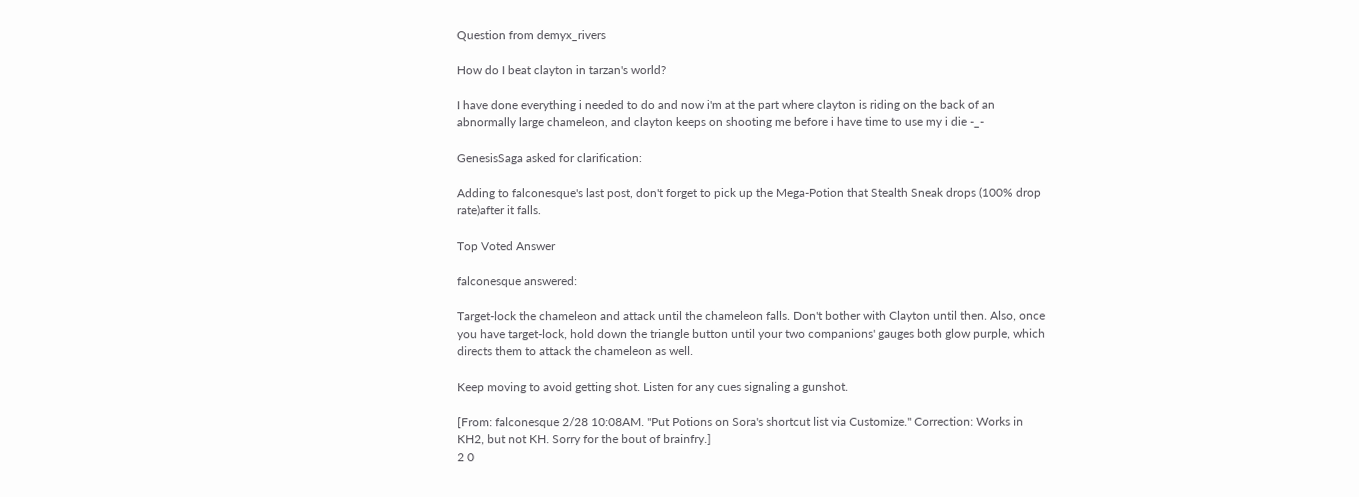Question from demyx_rivers

How do I beat clayton in tarzan's world?

I have done everything i needed to do and now i'm at the part where clayton is riding on the back of an abnormally large chameleon, and clayton keeps on shooting me before i have time to use my i die -_-

GenesisSaga asked for clarification:

Adding to falconesque's last post, don't forget to pick up the Mega-Potion that Stealth Sneak drops (100% drop rate)after it falls.

Top Voted Answer

falconesque answered:

Target-lock the chameleon and attack until the chameleon falls. Don't bother with Clayton until then. Also, once you have target-lock, hold down the triangle button until your two companions' gauges both glow purple, which directs them to attack the chameleon as well.

Keep moving to avoid getting shot. Listen for any cues signaling a gunshot.

[From: falconesque 2/28 10:08AM. "Put Potions on Sora's shortcut list via Customize." Correction: Works in KH2, but not KH. Sorry for the bout of brainfry.]
2 0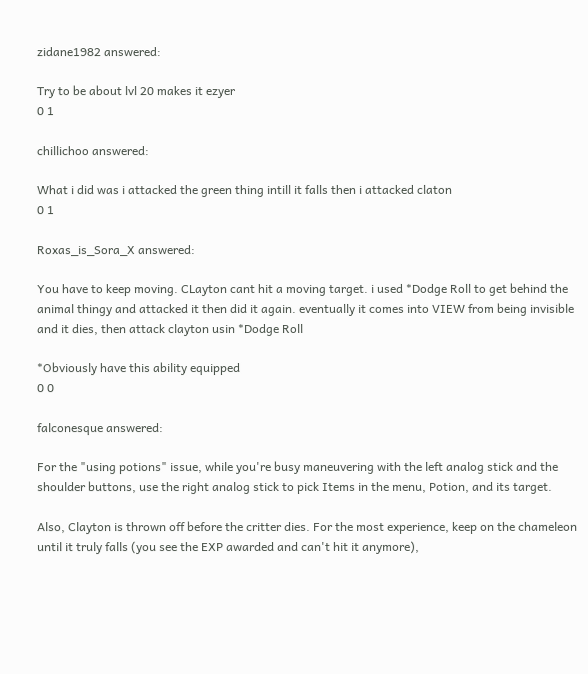zidane1982 answered:

Try to be about lvl 20 makes it ezyer
0 1

chillichoo answered:

What i did was i attacked the green thing intill it falls then i attacked claton
0 1

Roxas_is_Sora_X answered:

You have to keep moving. CLayton cant hit a moving target. i used *Dodge Roll to get behind the animal thingy and attacked it then did it again. eventually it comes into VIEW from being invisible and it dies, then attack clayton usin *Dodge Roll

*Obviously have this ability equipped
0 0

falconesque answered:

For the "using potions" issue, while you're busy maneuvering with the left analog stick and the shoulder buttons, use the right analog stick to pick Items in the menu, Potion, and its target.

Also, Clayton is thrown off before the critter dies. For the most experience, keep on the chameleon until it truly falls (you see the EXP awarded and can't hit it anymore),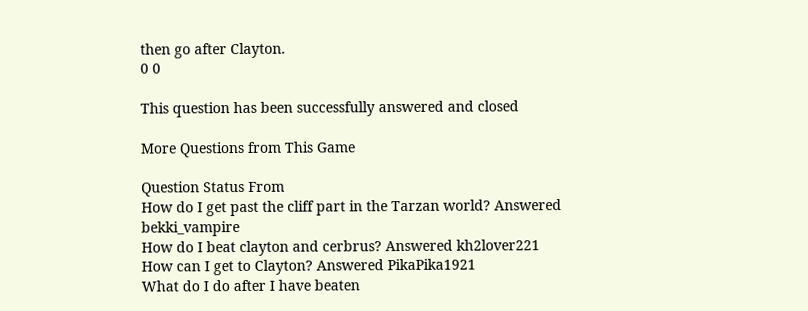then go after Clayton.
0 0

This question has been successfully answered and closed

More Questions from This Game

Question Status From
How do I get past the cliff part in the Tarzan world? Answered bekki_vampire
How do I beat clayton and cerbrus? Answered kh2lover221
How can I get to Clayton? Answered PikaPika1921
What do I do after I have beaten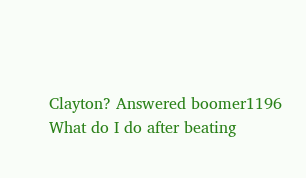Clayton? Answered boomer1196
What do I do after beating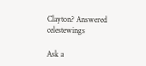Clayton? Answered celestewings

Ask a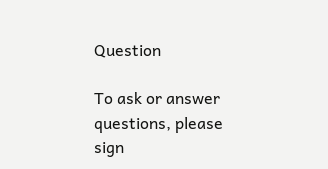Question

To ask or answer questions, please sign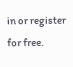in or register for free.